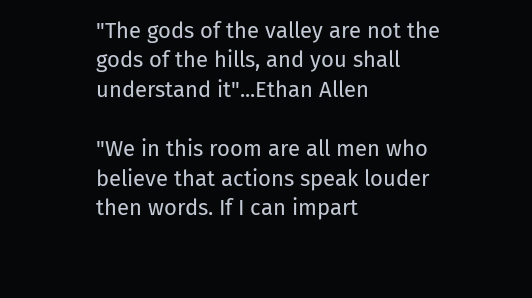"The gods of the valley are not the gods of the hills, and you shall understand it"...Ethan Allen

"We in this room are all men who believe that actions speak louder then words. If I can impart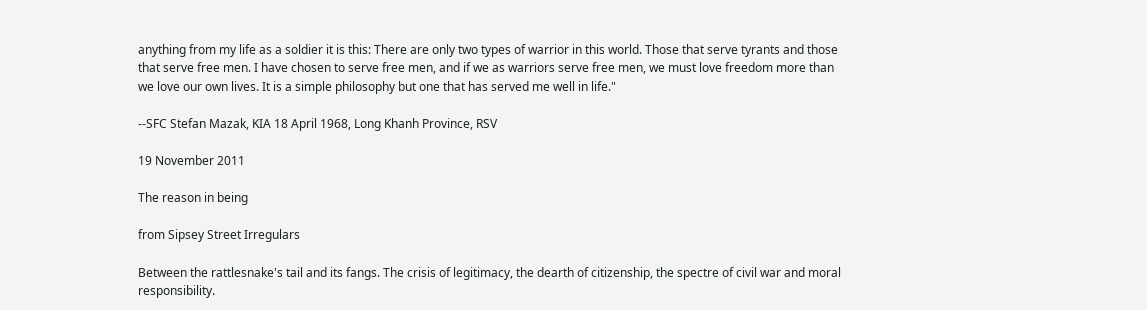anything from my life as a soldier it is this: There are only two types of warrior in this world. Those that serve tyrants and those that serve free men. I have chosen to serve free men, and if we as warriors serve free men, we must love freedom more than we love our own lives. It is a simple philosophy but one that has served me well in life."

--SFC Stefan Mazak, KIA 18 April 1968, Long Khanh Province, RSV

19 November 2011

The reason in being

from Sipsey Street Irregulars

Between the rattlesnake's tail and its fangs. The crisis of legitimacy, the dearth of citizenship, the spectre of civil war and moral responsibility.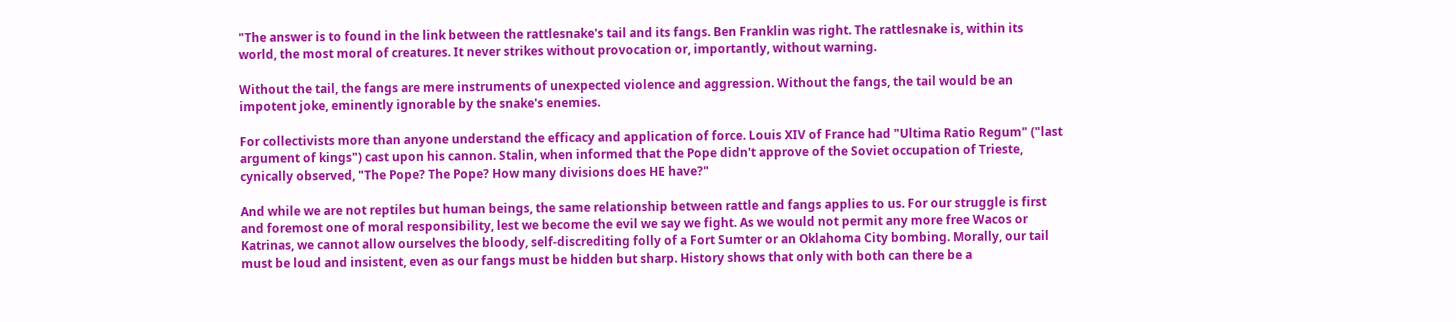"The answer is to found in the link between the rattlesnake's tail and its fangs. Ben Franklin was right. The rattlesnake is, within its world, the most moral of creatures. It never strikes without provocation or, importantly, without warning.

Without the tail, the fangs are mere instruments of unexpected violence and aggression. Without the fangs, the tail would be an impotent joke, eminently ignorable by the snake's enemies.

For collectivists more than anyone understand the efficacy and application of force. Louis XIV of France had "Ultima Ratio Regum" ("last argument of kings") cast upon his cannon. Stalin, when informed that the Pope didn't approve of the Soviet occupation of Trieste, cynically observed, "The Pope? The Pope? How many divisions does HE have?"

And while we are not reptiles but human beings, the same relationship between rattle and fangs applies to us. For our struggle is first and foremost one of moral responsibility, lest we become the evil we say we fight. As we would not permit any more free Wacos or Katrinas, we cannot allow ourselves the bloody, self-discrediting folly of a Fort Sumter or an Oklahoma City bombing. Morally, our tail must be loud and insistent, even as our fangs must be hidden but sharp. History shows that only with both can there be a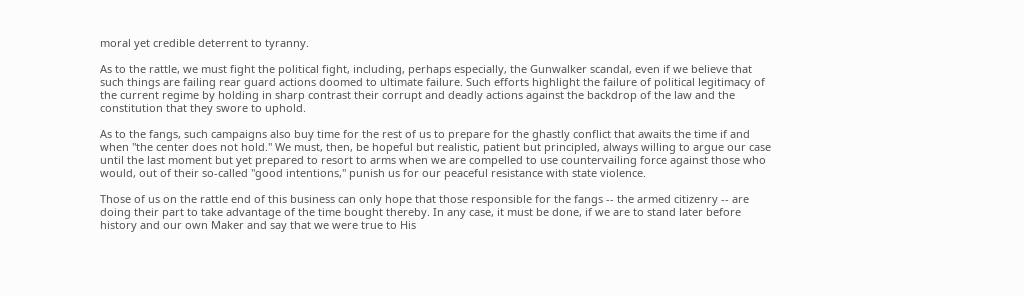moral yet credible deterrent to tyranny.

As to the rattle, we must fight the political fight, including, perhaps especially, the Gunwalker scandal, even if we believe that such things are failing rear guard actions doomed to ultimate failure. Such efforts highlight the failure of political legitimacy of the current regime by holding in sharp contrast their corrupt and deadly actions against the backdrop of the law and the constitution that they swore to uphold.

As to the fangs, such campaigns also buy time for the rest of us to prepare for the ghastly conflict that awaits the time if and when "the center does not hold." We must, then, be hopeful but realistic, patient but principled, always willing to argue our case until the last moment but yet prepared to resort to arms when we are compelled to use countervailing force against those who would, out of their so-called "good intentions," punish us for our peaceful resistance with state violence.

Those of us on the rattle end of this business can only hope that those responsible for the fangs -- the armed citizenry -- are doing their part to take advantage of the time bought thereby. In any case, it must be done, if we are to stand later before history and our own Maker and say that we were true to His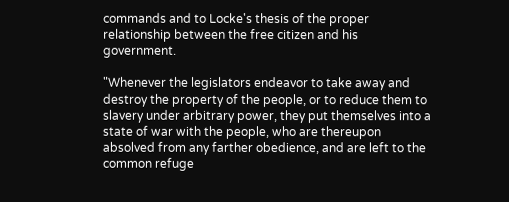commands and to Locke's thesis of the proper relationship between the free citizen and his government.

"Whenever the legislators endeavor to take away and destroy the property of the people, or to reduce them to slavery under arbitrary power, they put themselves into a state of war with the people, who are thereupon absolved from any farther obedience, and are left to the common refuge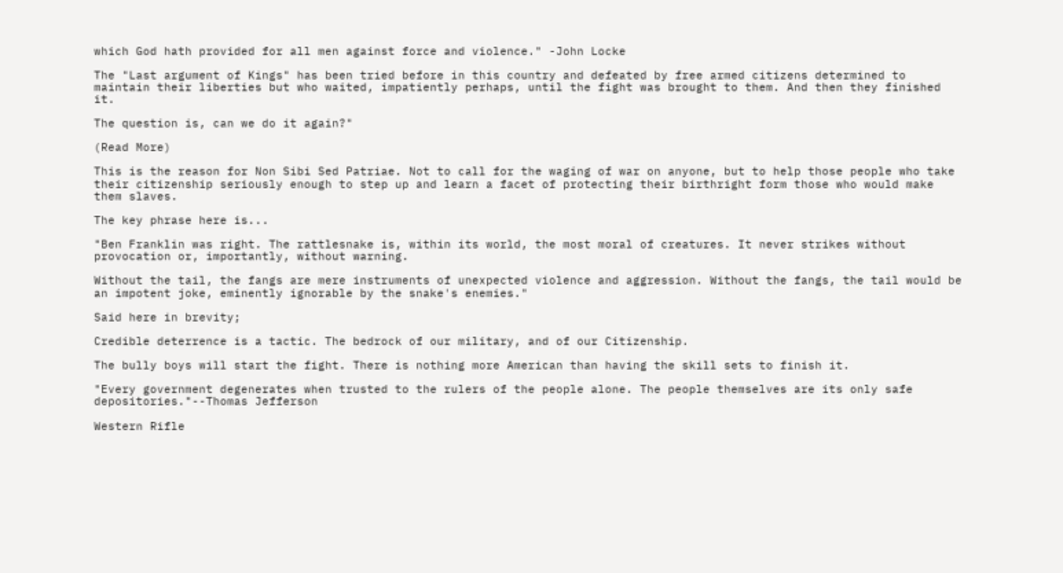which God hath provided for all men against force and violence." -John Locke

The "Last argument of Kings" has been tried before in this country and defeated by free armed citizens determined to maintain their liberties but who waited, impatiently perhaps, until the fight was brought to them. And then they finished it.

The question is, can we do it again?"

(Read More)

This is the reason for Non Sibi Sed Patriae. Not to call for the waging of war on anyone, but to help those people who take their citizenship seriously enough to step up and learn a facet of protecting their birthright form those who would make them slaves.

The key phrase here is...

"Ben Franklin was right. The rattlesnake is, within its world, the most moral of creatures. It never strikes without provocation or, importantly, without warning.

Without the tail, the fangs are mere instruments of unexpected violence and aggression. Without the fangs, the tail would be an impotent joke, eminently ignorable by the snake's enemies."

Said here in brevity;

Credible deterrence is a tactic. The bedrock of our military, and of our Citizenship.

The bully boys will start the fight. There is nothing more American than having the skill sets to finish it.

"Every government degenerates when trusted to the rulers of the people alone. The people themselves are its only safe depositories."--Thomas Jefferson

Western Rifle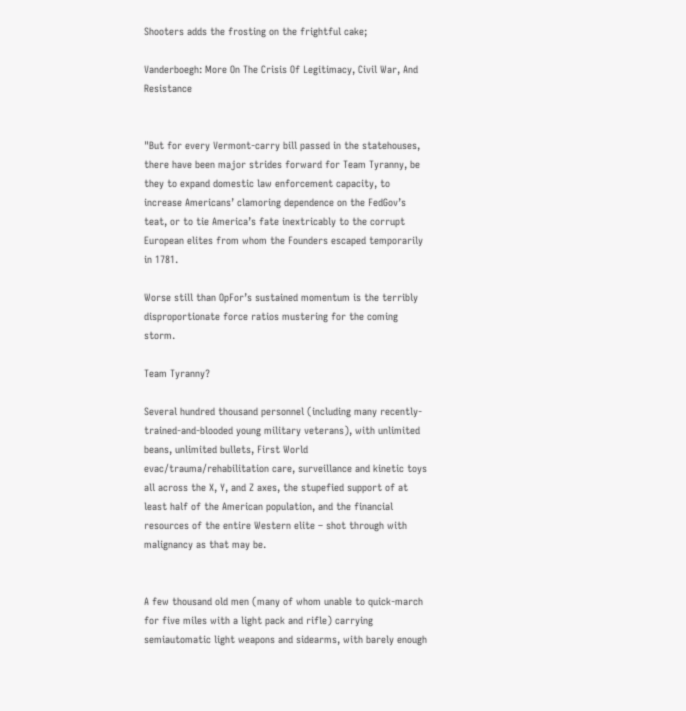Shooters adds the frosting on the frightful cake;

Vanderboegh: More On The Crisis Of Legitimacy, Civil War, And Resistance


"But for every Vermont-carry bill passed in the statehouses, there have been major strides forward for Team Tyranny, be they to expand domestic law enforcement capacity, to increase Americans’ clamoring dependence on the FedGov’s teat, or to tie America’s fate inextricably to the corrupt European elites from whom the Founders escaped temporarily in 1781.

Worse still than OpFor’s sustained momentum is the terribly disproportionate force ratios mustering for the coming storm.

Team Tyranny?

Several hundred thousand personnel (including many recently-trained-and-blooded young military veterans), with unlimited beans, unlimited bullets, First World evac/trauma/rehabilitation care, surveillance and kinetic toys all across the X, Y, and Z axes, the stupefied support of at least half of the American population, and the financial resources of the entire Western elite – shot through with malignancy as that may be.


A few thousand old men (many of whom unable to quick-march for five miles with a light pack and rifle) carrying semiautomatic light weapons and sidearms, with barely enough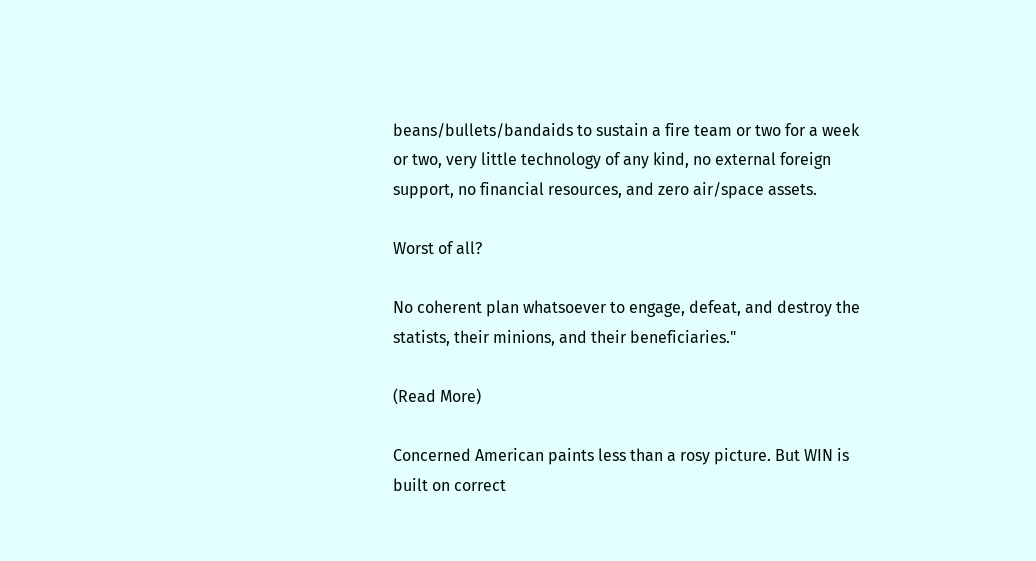beans/bullets/bandaids to sustain a fire team or two for a week or two, very little technology of any kind, no external foreign support, no financial resources, and zero air/space assets.

Worst of all?

No coherent plan whatsoever to engage, defeat, and destroy the statists, their minions, and their beneficiaries."

(Read More)

Concerned American paints less than a rosy picture. But WIN is built on correct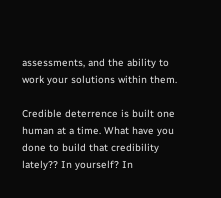assessments, and the ability to work your solutions within them.

Credible deterrence is built one human at a time. What have you done to build that credibility lately?? In yourself? In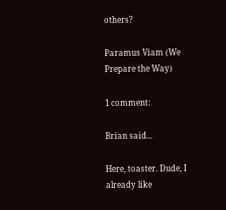others?

Paramus Viam (We Prepare the Way)

1 comment:

Brian said...

Here, toaster. Dude, I already like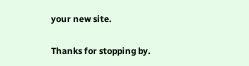your new site.

Thanks for stopping by.